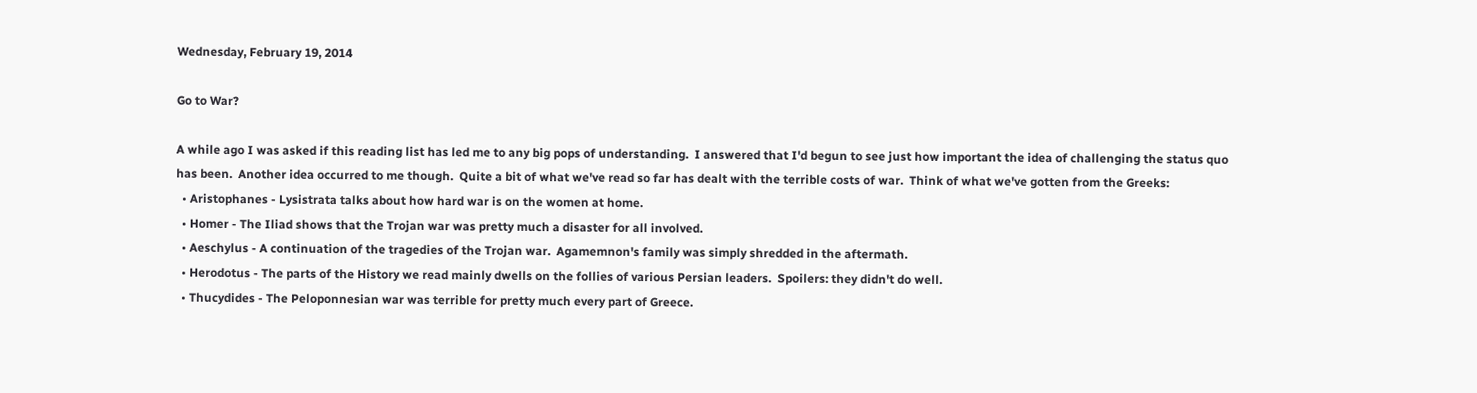Wednesday, February 19, 2014

Go to War?

A while ago I was asked if this reading list has led me to any big pops of understanding.  I answered that I'd begun to see just how important the idea of challenging the status quo has been.  Another idea occurred to me though.  Quite a bit of what we've read so far has dealt with the terrible costs of war.  Think of what we've gotten from the Greeks:
  • Aristophanes - Lysistrata talks about how hard war is on the women at home.
  • Homer - The Iliad shows that the Trojan war was pretty much a disaster for all involved.
  • Aeschylus - A continuation of the tragedies of the Trojan war.  Agamemnon's family was simply shredded in the aftermath.
  • Herodotus - The parts of the History we read mainly dwells on the follies of various Persian leaders.  Spoilers: they didn't do well.
  • Thucydides - The Peloponnesian war was terrible for pretty much every part of Greece.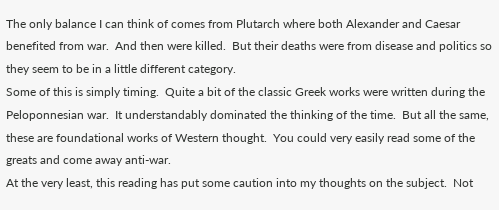The only balance I can think of comes from Plutarch where both Alexander and Caesar benefited from war.  And then were killed.  But their deaths were from disease and politics so they seem to be in a little different category.
Some of this is simply timing.  Quite a bit of the classic Greek works were written during the Peloponnesian war.  It understandably dominated the thinking of the time.  But all the same, these are foundational works of Western thought.  You could very easily read some of the greats and come away anti-war.
At the very least, this reading has put some caution into my thoughts on the subject.  Not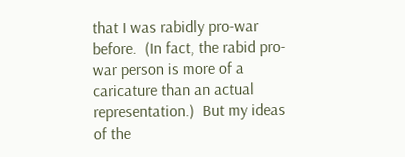that I was rabidly pro-war before.  (In fact, the rabid pro-war person is more of a caricature than an actual representation.)  But my ideas of the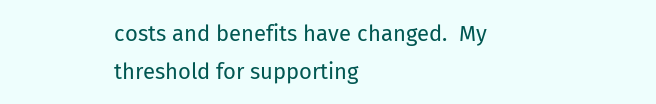costs and benefits have changed.  My threshold for supporting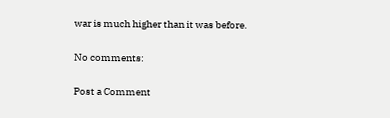war is much higher than it was before.

No comments:

Post a Comment